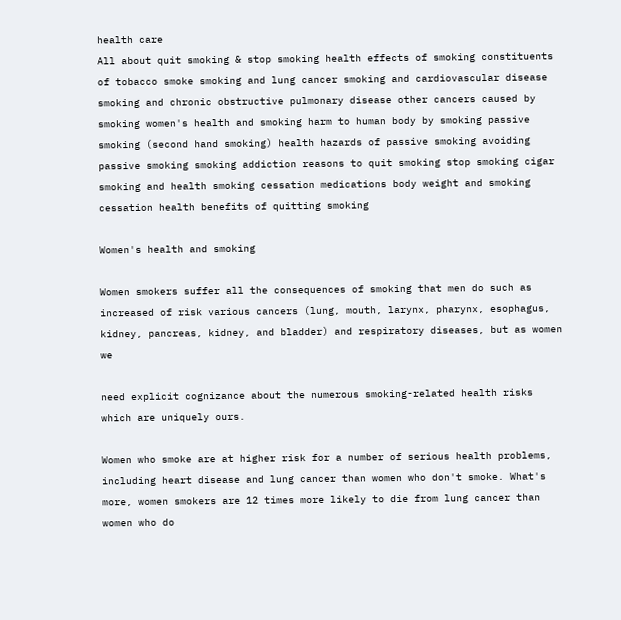health care
All about quit smoking & stop smoking health effects of smoking constituents of tobacco smoke smoking and lung cancer smoking and cardiovascular disease smoking and chronic obstructive pulmonary disease other cancers caused by smoking women's health and smoking harm to human body by smoking passive smoking (second hand smoking) health hazards of passive smoking avoiding passive smoking smoking addiction reasons to quit smoking stop smoking cigar smoking and health smoking cessation medications body weight and smoking cessation health benefits of quitting smoking

Women's health and smoking

Women smokers suffer all the consequences of smoking that men do such as increased of risk various cancers (lung, mouth, larynx, pharynx, esophagus, kidney, pancreas, kidney, and bladder) and respiratory diseases, but as women we

need explicit cognizance about the numerous smoking-related health risks which are uniquely ours.

Women who smoke are at higher risk for a number of serious health problems, including heart disease and lung cancer than women who don't smoke. What's more, women smokers are 12 times more likely to die from lung cancer than women who do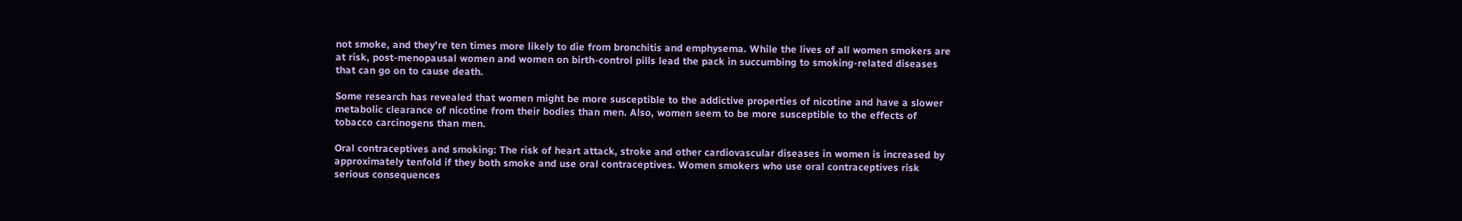not smoke, and they're ten times more likely to die from bronchitis and emphysema. While the lives of all women smokers are at risk, post-menopausal women and women on birth-control pills lead the pack in succumbing to smoking-related diseases that can go on to cause death.

Some research has revealed that women might be more susceptible to the addictive properties of nicotine and have a slower metabolic clearance of nicotine from their bodies than men. Also, women seem to be more susceptible to the effects of tobacco carcinogens than men.

Oral contraceptives and smoking: The risk of heart attack, stroke and other cardiovascular diseases in women is increased by approximately tenfold if they both smoke and use oral contraceptives. Women smokers who use oral contraceptives risk serious consequences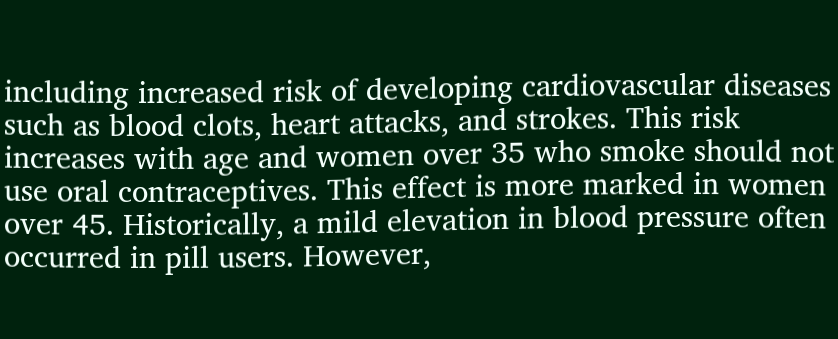including increased risk of developing cardiovascular diseases such as blood clots, heart attacks, and strokes. This risk increases with age and women over 35 who smoke should not use oral contraceptives. This effect is more marked in women over 45. Historically, a mild elevation in blood pressure often occurred in pill users. However,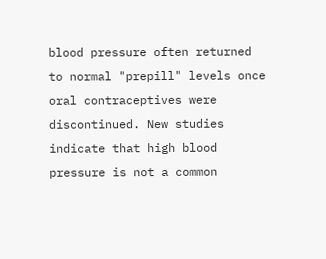blood pressure often returned to normal "prepill" levels once oral contraceptives were discontinued. New studies indicate that high blood pressure is not a common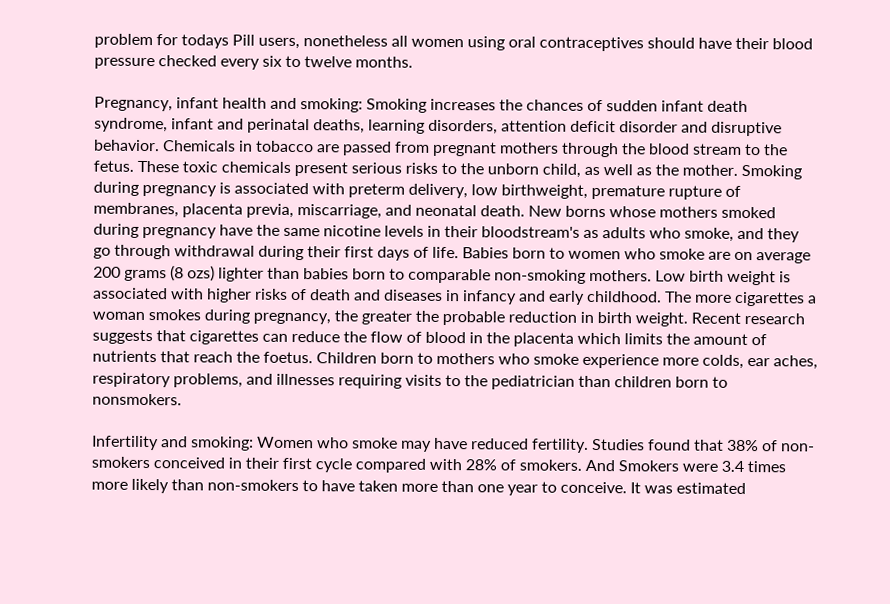problem for todays Pill users, nonetheless all women using oral contraceptives should have their blood pressure checked every six to twelve months.

Pregnancy, infant health and smoking: Smoking increases the chances of sudden infant death syndrome, infant and perinatal deaths, learning disorders, attention deficit disorder and disruptive behavior. Chemicals in tobacco are passed from pregnant mothers through the blood stream to the fetus. These toxic chemicals present serious risks to the unborn child, as well as the mother. Smoking during pregnancy is associated with preterm delivery, low birthweight, premature rupture of membranes, placenta previa, miscarriage, and neonatal death. New borns whose mothers smoked during pregnancy have the same nicotine levels in their bloodstream's as adults who smoke, and they go through withdrawal during their first days of life. Babies born to women who smoke are on average 200 grams (8 ozs) lighter than babies born to comparable non-smoking mothers. Low birth weight is associated with higher risks of death and diseases in infancy and early childhood. The more cigarettes a woman smokes during pregnancy, the greater the probable reduction in birth weight. Recent research suggests that cigarettes can reduce the flow of blood in the placenta which limits the amount of nutrients that reach the foetus. Children born to mothers who smoke experience more colds, ear aches, respiratory problems, and illnesses requiring visits to the pediatrician than children born to nonsmokers.

Infertility and smoking: Women who smoke may have reduced fertility. Studies found that 38% of non-smokers conceived in their first cycle compared with 28% of smokers. And Smokers were 3.4 times more likely than non-smokers to have taken more than one year to conceive. It was estimated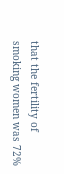that the fertility of smoking women was 72%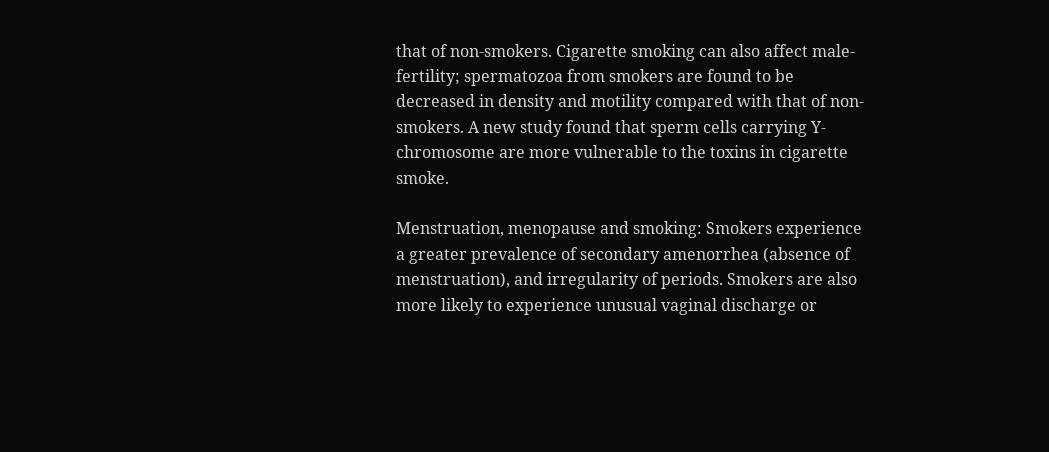that of non-smokers. Cigarette smoking can also affect male-fertility; spermatozoa from smokers are found to be decreased in density and motility compared with that of non-smokers. A new study found that sperm cells carrying Y-chromosome are more vulnerable to the toxins in cigarette smoke.

Menstruation, menopause and smoking: Smokers experience a greater prevalence of secondary amenorrhea (absence of menstruation), and irregularity of periods. Smokers are also more likely to experience unusual vaginal discharge or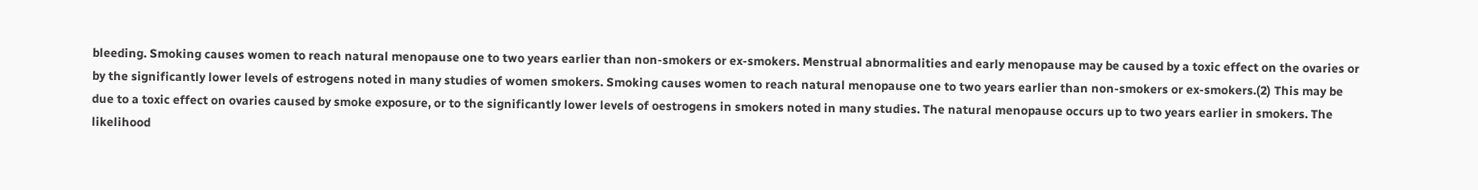bleeding. Smoking causes women to reach natural menopause one to two years earlier than non-smokers or ex-smokers. Menstrual abnormalities and early menopause may be caused by a toxic effect on the ovaries or by the significantly lower levels of estrogens noted in many studies of women smokers. Smoking causes women to reach natural menopause one to two years earlier than non-smokers or ex-smokers.(2) This may be due to a toxic effect on ovaries caused by smoke exposure, or to the significantly lower levels of oestrogens in smokers noted in many studies. The natural menopause occurs up to two years earlier in smokers. The likelihood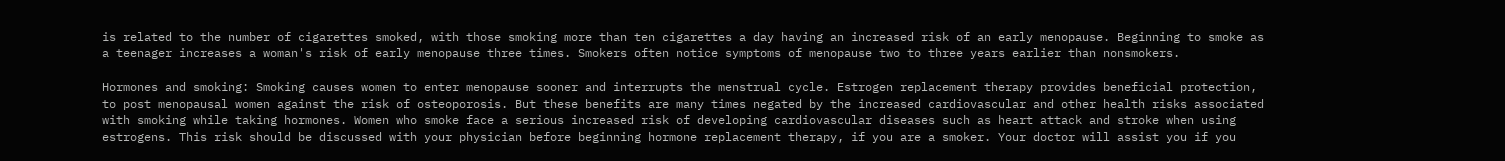is related to the number of cigarettes smoked, with those smoking more than ten cigarettes a day having an increased risk of an early menopause. Beginning to smoke as a teenager increases a woman's risk of early menopause three times. Smokers often notice symptoms of menopause two to three years earlier than nonsmokers.

Hormones and smoking: Smoking causes women to enter menopause sooner and interrupts the menstrual cycle. Estrogen replacement therapy provides beneficial protection, to post menopausal women against the risk of osteoporosis. But these benefits are many times negated by the increased cardiovascular and other health risks associated with smoking while taking hormones. Women who smoke face a serious increased risk of developing cardiovascular diseases such as heart attack and stroke when using estrogens. This risk should be discussed with your physician before beginning hormone replacement therapy, if you are a smoker. Your doctor will assist you if you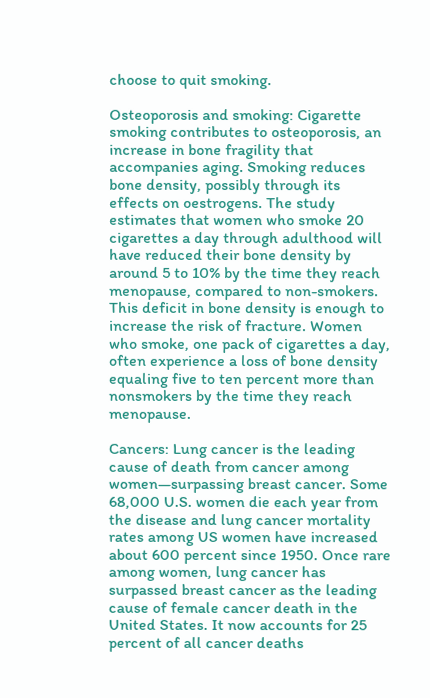choose to quit smoking.

Osteoporosis and smoking: Cigarette smoking contributes to osteoporosis, an increase in bone fragility that accompanies aging. Smoking reduces bone density, possibly through its effects on oestrogens. The study estimates that women who smoke 20 cigarettes a day through adulthood will have reduced their bone density by around 5 to 10% by the time they reach menopause, compared to non-smokers. This deficit in bone density is enough to increase the risk of fracture. Women who smoke, one pack of cigarettes a day, often experience a loss of bone density equaling five to ten percent more than nonsmokers by the time they reach menopause.

Cancers: Lung cancer is the leading cause of death from cancer among women—surpassing breast cancer. Some 68,000 U.S. women die each year from the disease and lung cancer mortality rates among US women have increased about 600 percent since 1950. Once rare among women, lung cancer has surpassed breast cancer as the leading cause of female cancer death in the United States. It now accounts for 25 percent of all cancer deaths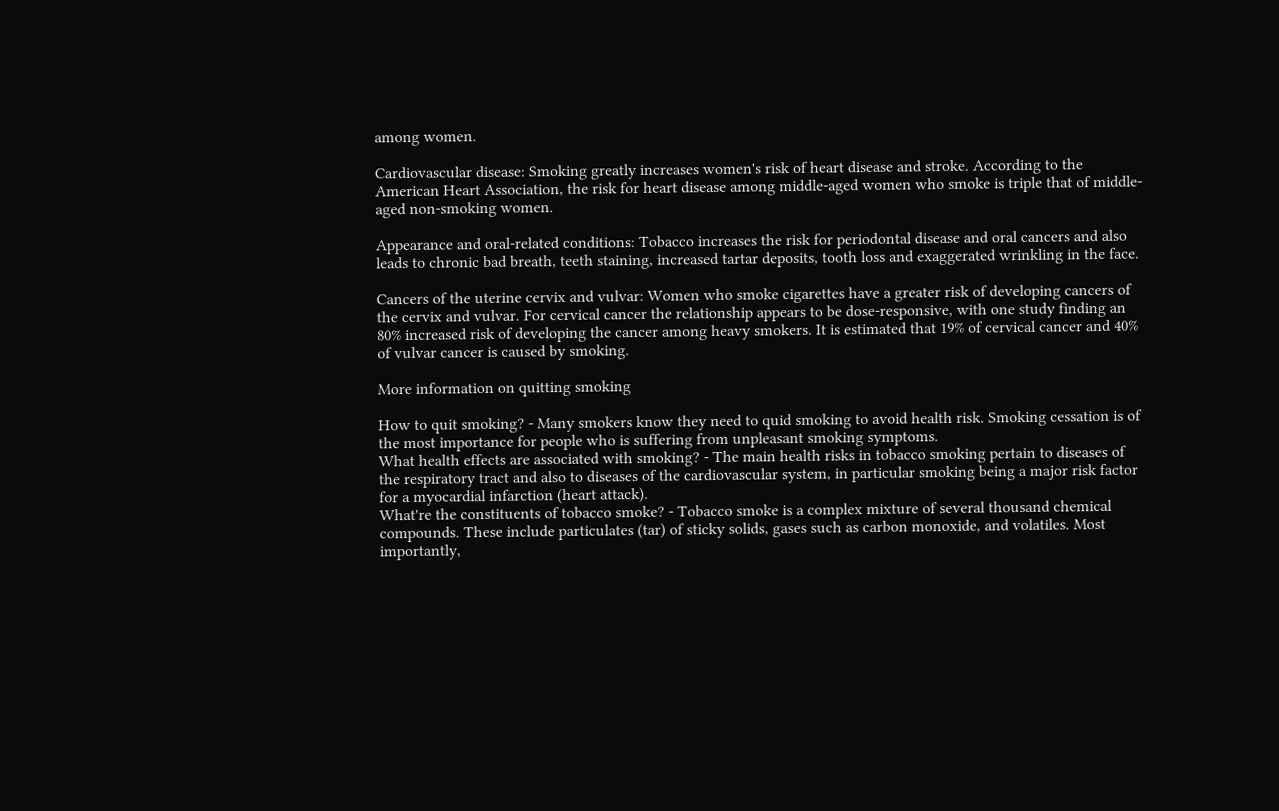among women.

Cardiovascular disease: Smoking greatly increases women's risk of heart disease and stroke. According to the American Heart Association, the risk for heart disease among middle-aged women who smoke is triple that of middle-aged non-smoking women.

Appearance and oral-related conditions: Tobacco increases the risk for periodontal disease and oral cancers and also leads to chronic bad breath, teeth staining, increased tartar deposits, tooth loss and exaggerated wrinkling in the face.

Cancers of the uterine cervix and vulvar: Women who smoke cigarettes have a greater risk of developing cancers of the cervix and vulvar. For cervical cancer the relationship appears to be dose-responsive, with one study finding an 80% increased risk of developing the cancer among heavy smokers. It is estimated that 19% of cervical cancer and 40% of vulvar cancer is caused by smoking.

More information on quitting smoking

How to quit smoking? - Many smokers know they need to quid smoking to avoid health risk. Smoking cessation is of the most importance for people who is suffering from unpleasant smoking symptoms.
What health effects are associated with smoking? - The main health risks in tobacco smoking pertain to diseases of the respiratory tract and also to diseases of the cardiovascular system, in particular smoking being a major risk factor for a myocardial infarction (heart attack).
What're the constituents of tobacco smoke? - Tobacco smoke is a complex mixture of several thousand chemical compounds. These include particulates (tar) of sticky solids, gases such as carbon monoxide, and volatiles. Most importantly,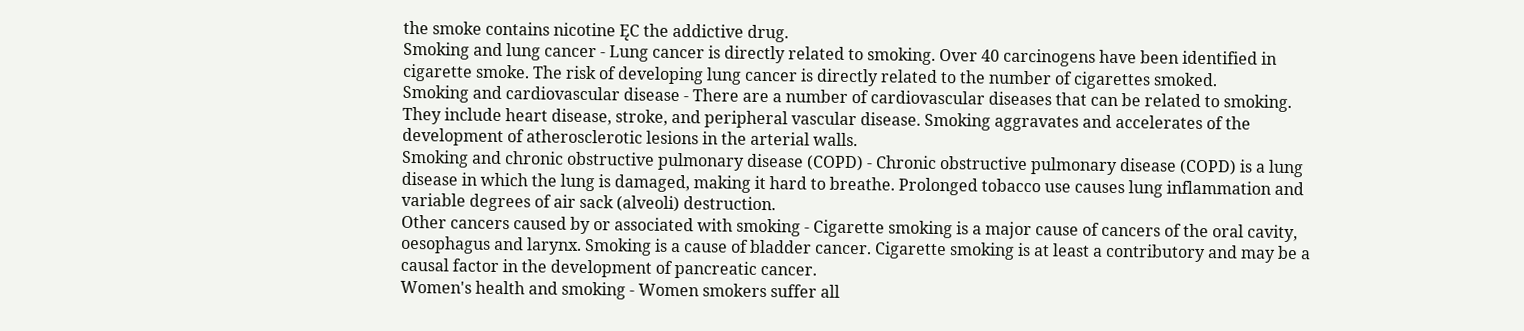the smoke contains nicotine ĘC the addictive drug.
Smoking and lung cancer - Lung cancer is directly related to smoking. Over 40 carcinogens have been identified in cigarette smoke. The risk of developing lung cancer is directly related to the number of cigarettes smoked.
Smoking and cardiovascular disease - There are a number of cardiovascular diseases that can be related to smoking. They include heart disease, stroke, and peripheral vascular disease. Smoking aggravates and accelerates of the development of atherosclerotic lesions in the arterial walls.
Smoking and chronic obstructive pulmonary disease (COPD) - Chronic obstructive pulmonary disease (COPD) is a lung disease in which the lung is damaged, making it hard to breathe. Prolonged tobacco use causes lung inflammation and variable degrees of air sack (alveoli) destruction.
Other cancers caused by or associated with smoking - Cigarette smoking is a major cause of cancers of the oral cavity, oesophagus and larynx. Smoking is a cause of bladder cancer. Cigarette smoking is at least a contributory and may be a causal factor in the development of pancreatic cancer.
Women's health and smoking - Women smokers suffer all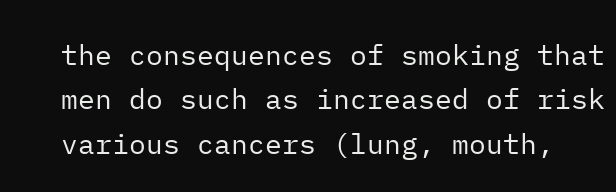the consequences of smoking that men do such as increased of risk various cancers (lung, mouth,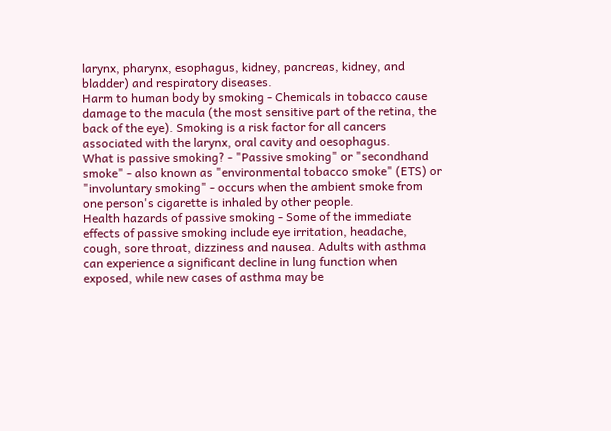larynx, pharynx, esophagus, kidney, pancreas, kidney, and bladder) and respiratory diseases.
Harm to human body by smoking - Chemicals in tobacco cause damage to the macula (the most sensitive part of the retina, the back of the eye). Smoking is a risk factor for all cancers associated with the larynx, oral cavity and oesophagus.
What is passive smoking? - "Passive smoking" or "secondhand smoke" - also known as "environmental tobacco smoke" (ETS) or "involuntary smoking" - occurs when the ambient smoke from one person's cigarette is inhaled by other people.
Health hazards of passive smoking - Some of the immediate effects of passive smoking include eye irritation, headache, cough, sore throat, dizziness and nausea. Adults with asthma can experience a significant decline in lung function when exposed, while new cases of asthma may be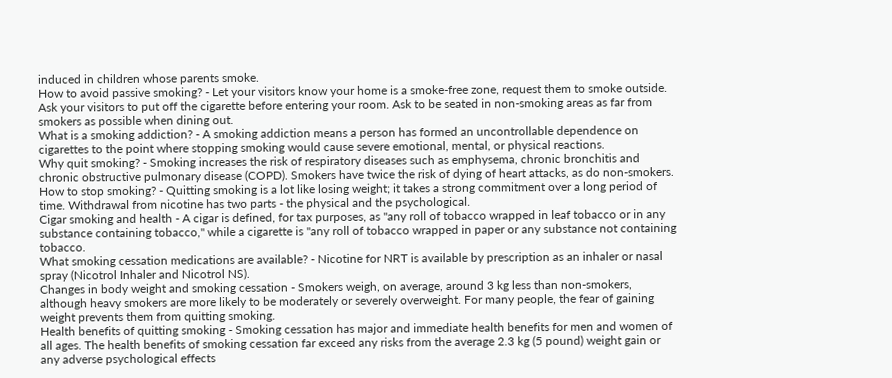induced in children whose parents smoke.
How to avoid passive smoking? - Let your visitors know your home is a smoke-free zone, request them to smoke outside. Ask your visitors to put off the cigarette before entering your room. Ask to be seated in non-smoking areas as far from smokers as possible when dining out.
What is a smoking addiction? - A smoking addiction means a person has formed an uncontrollable dependence on cigarettes to the point where stopping smoking would cause severe emotional, mental, or physical reactions.
Why quit smoking? - Smoking increases the risk of respiratory diseases such as emphysema, chronic bronchitis and chronic obstructive pulmonary disease (COPD). Smokers have twice the risk of dying of heart attacks, as do non-smokers.
How to stop smoking? - Quitting smoking is a lot like losing weight; it takes a strong commitment over a long period of time. Withdrawal from nicotine has two parts - the physical and the psychological.
Cigar smoking and health - A cigar is defined, for tax purposes, as "any roll of tobacco wrapped in leaf tobacco or in any substance containing tobacco," while a cigarette is "any roll of tobacco wrapped in paper or any substance not containing tobacco.
What smoking cessation medications are available? - Nicotine for NRT is available by prescription as an inhaler or nasal spray (Nicotrol Inhaler and Nicotrol NS).
Changes in body weight and smoking cessation - Smokers weigh, on average, around 3 kg less than non-smokers, although heavy smokers are more likely to be moderately or severely overweight. For many people, the fear of gaining weight prevents them from quitting smoking.
Health benefits of quitting smoking - Smoking cessation has major and immediate health benefits for men and women of all ages. The health benefits of smoking cessation far exceed any risks from the average 2.3 kg (5 pound) weight gain or any adverse psychological effects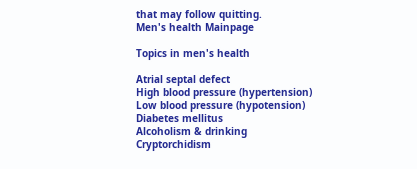that may follow quitting.
Men's health Mainpage

Topics in men's health

Atrial septal defect
High blood pressure (hypertension)
Low blood pressure (hypotension)
Diabetes mellitus
Alcoholism & drinking
Cryptorchidism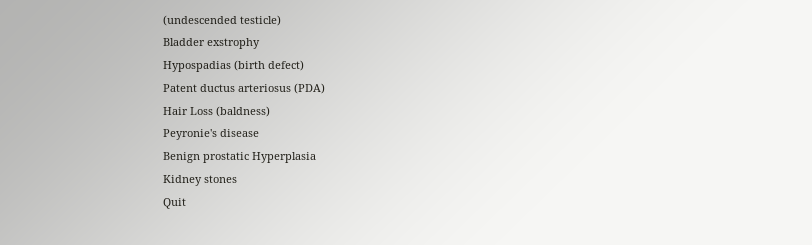(undescended testicle)
Bladder exstrophy
Hypospadias (birth defect)
Patent ductus arteriosus (PDA)
Hair Loss (baldness)
Peyronie's disease
Benign prostatic Hyperplasia
Kidney stones
Quit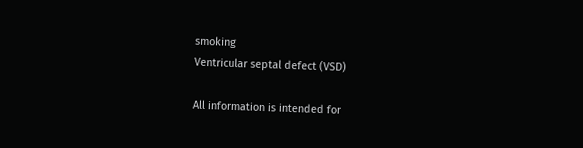smoking
Ventricular septal defect (VSD)

All information is intended for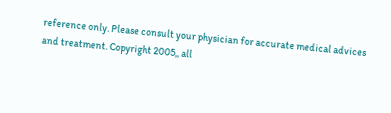reference only. Please consult your physician for accurate medical advices and treatment. Copyright 2005,, all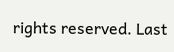rights reserved. Last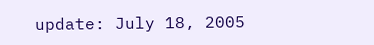update: July 18, 2005